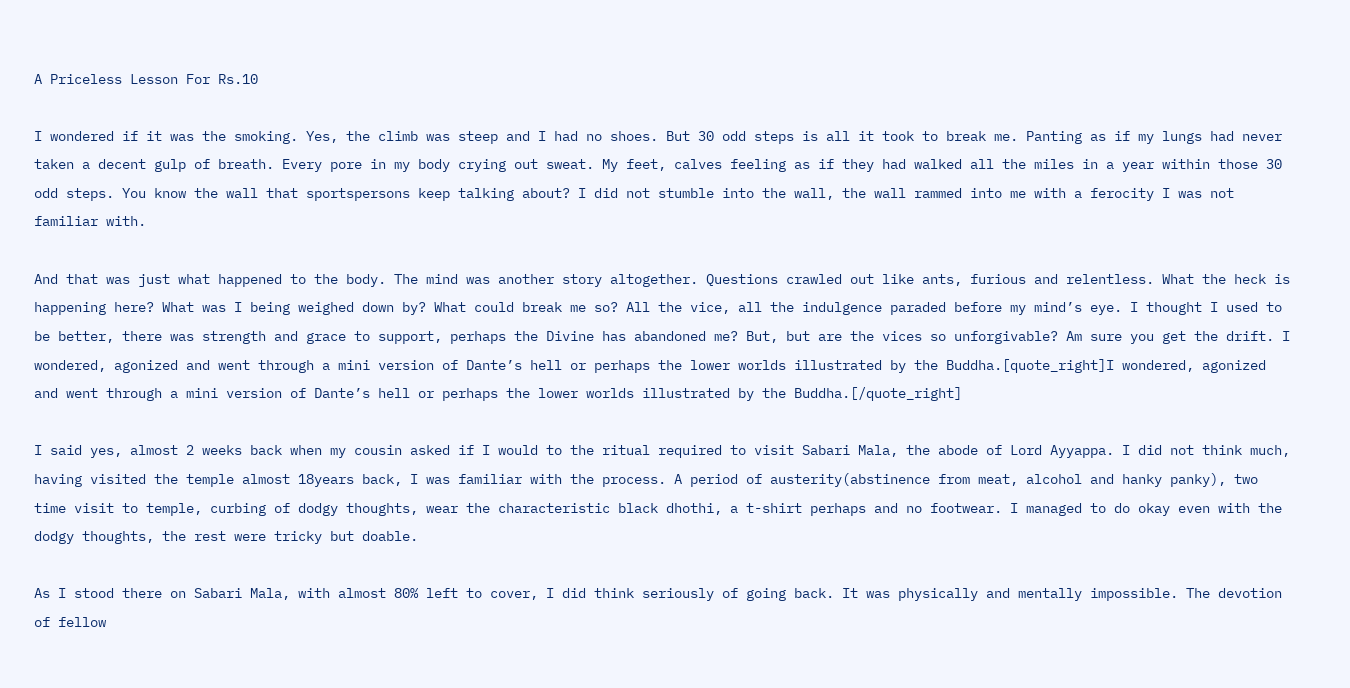A Priceless Lesson For Rs.10

I wondered if it was the smoking. Yes, the climb was steep and I had no shoes. But 30 odd steps is all it took to break me. Panting as if my lungs had never taken a decent gulp of breath. Every pore in my body crying out sweat. My feet, calves feeling as if they had walked all the miles in a year within those 30 odd steps. You know the wall that sportspersons keep talking about? I did not stumble into the wall, the wall rammed into me with a ferocity I was not familiar with.

And that was just what happened to the body. The mind was another story altogether. Questions crawled out like ants, furious and relentless. What the heck is happening here? What was I being weighed down by? What could break me so? All the vice, all the indulgence paraded before my mind’s eye. I thought I used to be better, there was strength and grace to support, perhaps the Divine has abandoned me? But, but are the vices so unforgivable? Am sure you get the drift. I wondered, agonized and went through a mini version of Dante’s hell or perhaps the lower worlds illustrated by the Buddha.[quote_right]I wondered, agonized and went through a mini version of Dante’s hell or perhaps the lower worlds illustrated by the Buddha.[/quote_right]

I said yes, almost 2 weeks back when my cousin asked if I would to the ritual required to visit Sabari Mala, the abode of Lord Ayyappa. I did not think much, having visited the temple almost 18years back, I was familiar with the process. A period of austerity(abstinence from meat, alcohol and hanky panky), two time visit to temple, curbing of dodgy thoughts, wear the characteristic black dhothi, a t-shirt perhaps and no footwear. I managed to do okay even with the dodgy thoughts, the rest were tricky but doable.

As I stood there on Sabari Mala, with almost 80% left to cover, I did think seriously of going back. It was physically and mentally impossible. The devotion of fellow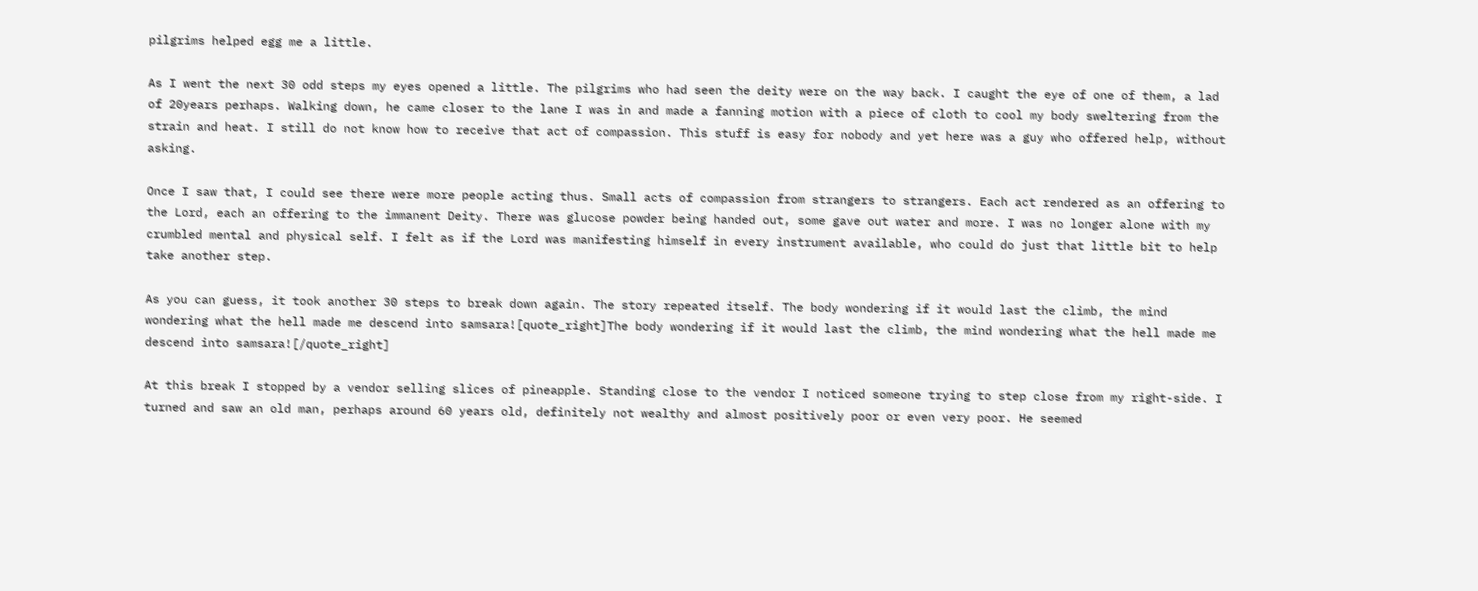pilgrims helped egg me a little.

As I went the next 30 odd steps my eyes opened a little. The pilgrims who had seen the deity were on the way back. I caught the eye of one of them, a lad of 20years perhaps. Walking down, he came closer to the lane I was in and made a fanning motion with a piece of cloth to cool my body sweltering from the strain and heat. I still do not know how to receive that act of compassion. This stuff is easy for nobody and yet here was a guy who offered help, without asking.

Once I saw that, I could see there were more people acting thus. Small acts of compassion from strangers to strangers. Each act rendered as an offering to the Lord, each an offering to the immanent Deity. There was glucose powder being handed out, some gave out water and more. I was no longer alone with my crumbled mental and physical self. I felt as if the Lord was manifesting himself in every instrument available, who could do just that little bit to help take another step.

As you can guess, it took another 30 steps to break down again. The story repeated itself. The body wondering if it would last the climb, the mind wondering what the hell made me descend into samsara![quote_right]The body wondering if it would last the climb, the mind wondering what the hell made me descend into samsara![/quote_right]

At this break I stopped by a vendor selling slices of pineapple. Standing close to the vendor I noticed someone trying to step close from my right-side. I turned and saw an old man, perhaps around 60 years old, definitely not wealthy and almost positively poor or even very poor. He seemed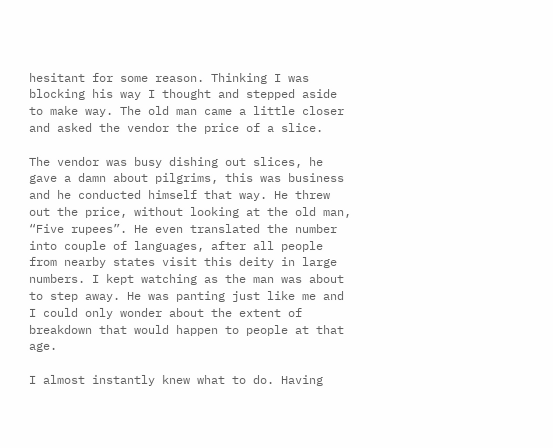hesitant for some reason. Thinking I was blocking his way I thought and stepped aside to make way. The old man came a little closer and asked the vendor the price of a slice.

The vendor was busy dishing out slices, he gave a damn about pilgrims, this was business and he conducted himself that way. He threw out the price, without looking at the old man, “Five rupees”. He even translated the number into couple of languages, after all people from nearby states visit this deity in large numbers. I kept watching as the man was about to step away. He was panting just like me and I could only wonder about the extent of breakdown that would happen to people at that age.

I almost instantly knew what to do. Having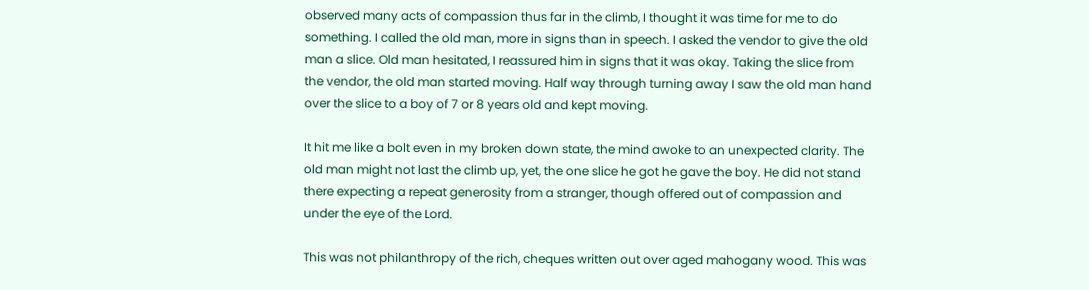observed many acts of compassion thus far in the climb, I thought it was time for me to do something. I called the old man, more in signs than in speech. I asked the vendor to give the old man a slice. Old man hesitated, I reassured him in signs that it was okay. Taking the slice from the vendor, the old man started moving. Half way through turning away I saw the old man hand over the slice to a boy of 7 or 8 years old and kept moving.

It hit me like a bolt even in my broken down state, the mind awoke to an unexpected clarity. The old man might not last the climb up, yet, the one slice he got he gave the boy. He did not stand there expecting a repeat generosity from a stranger, though offered out of compassion and under the eye of the Lord.

This was not philanthropy of the rich, cheques written out over aged mahogany wood. This was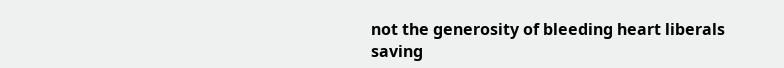not the generosity of bleeding heart liberals saving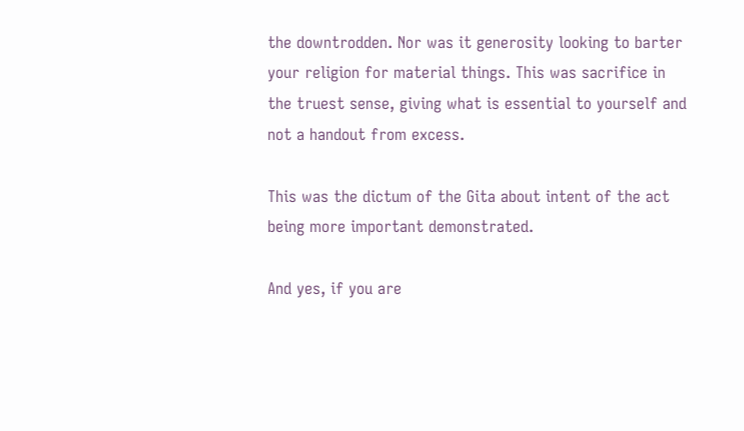the downtrodden. Nor was it generosity looking to barter your religion for material things. This was sacrifice in the truest sense, giving what is essential to yourself and not a handout from excess.

This was the dictum of the Gita about intent of the act being more important demonstrated.

And yes, if you are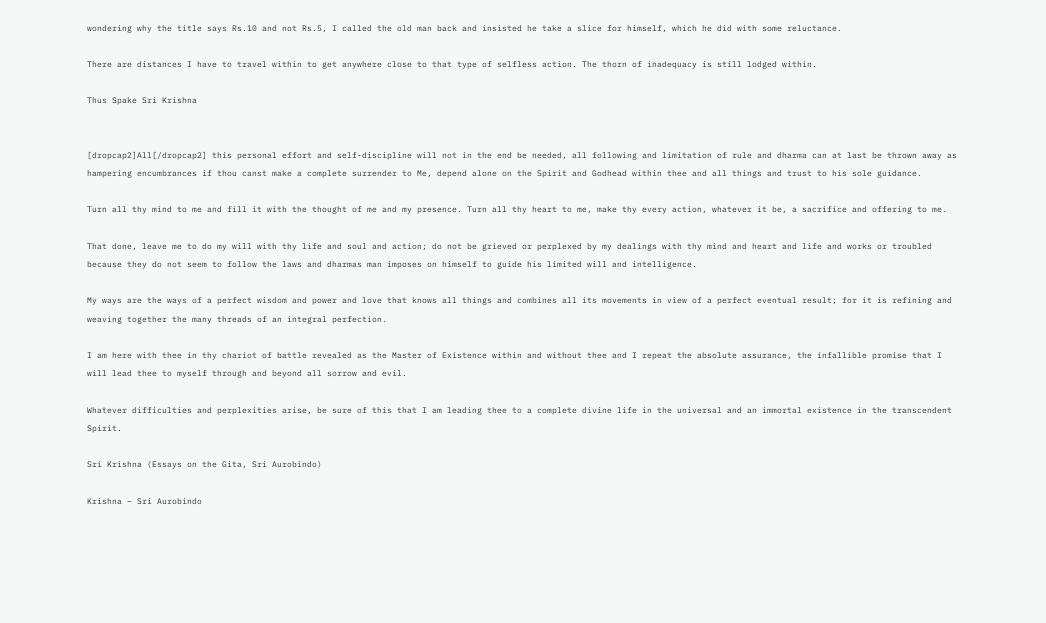wondering why the title says Rs.10 and not Rs.5, I called the old man back and insisted he take a slice for himself, which he did with some reluctance.

There are distances I have to travel within to get anywhere close to that type of selfless action. The thorn of inadequacy is still lodged within.

Thus Spake Sri Krishna


[dropcap2]All[/dropcap2] this personal effort and self-discipline will not in the end be needed, all following and limitation of rule and dharma can at last be thrown away as hampering encumbrances if thou canst make a complete surrender to Me, depend alone on the Spirit and Godhead within thee and all things and trust to his sole guidance.

Turn all thy mind to me and fill it with the thought of me and my presence. Turn all thy heart to me, make thy every action, whatever it be, a sacrifice and offering to me.

That done, leave me to do my will with thy life and soul and action; do not be grieved or perplexed by my dealings with thy mind and heart and life and works or troubled because they do not seem to follow the laws and dharmas man imposes on himself to guide his limited will and intelligence.

My ways are the ways of a perfect wisdom and power and love that knows all things and combines all its movements in view of a perfect eventual result; for it is refining and weaving together the many threads of an integral perfection.

I am here with thee in thy chariot of battle revealed as the Master of Existence within and without thee and I repeat the absolute assurance, the infallible promise that I will lead thee to myself through and beyond all sorrow and evil.

Whatever difficulties and perplexities arise, be sure of this that I am leading thee to a complete divine life in the universal and an immortal existence in the transcendent Spirit.

Sri Krishna (Essays on the Gita, Sri Aurobindo)

Krishna – Sri Aurobindo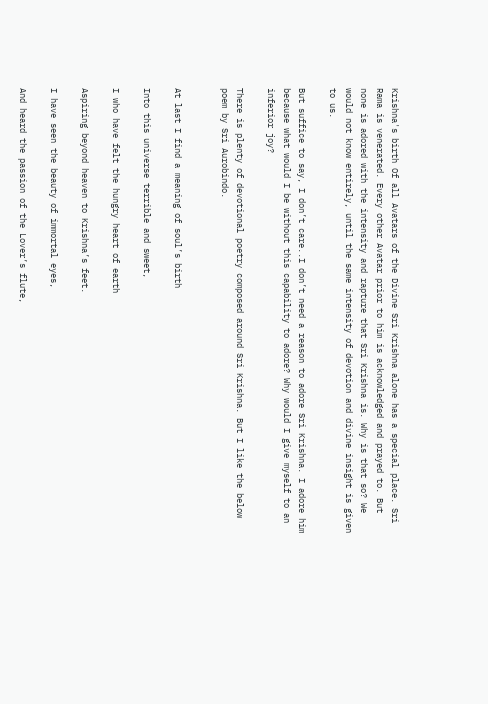Krishna's birth Of all Avatars of the Divine Sri Krishna alone has a special place. Sri Rama is venerated. Every other Avatar prior to him is acknowledged and prayed to. But none is adored with the intensity and rapture that Sri Krishna is. Why is that so? We would not know entirely, until the same intensity of devotion and divine insight is given to us.

But suffice to say, I don’t care..I don’t need a reason to adore Sri Krishna. I adore him because what would I be without this capability to adore? Why would I give myself to an inferior joy?

There is plenty of devotional poetry composed around Sri Krishna. But I like the below poem by Sri Aurobindo.


At last I find a meaning of soul’s birth

Into this universe terrible and sweet,

I who have felt the hungry heart of earth

Aspiring beyond heaven to Krishna’s feet.

I have seen the beauty of immortal eyes,

And heard the passion of the Lover’s flute,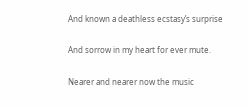And known a deathless ecstasy’s surprise

And sorrow in my heart for ever mute.

Nearer and nearer now the music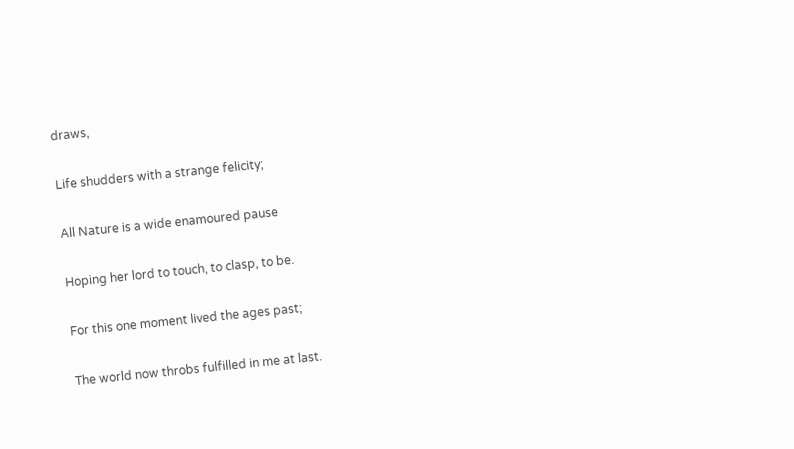draws,

Life shudders with a strange felicity;

All Nature is a wide enamoured pause

Hoping her lord to touch, to clasp, to be.

For this one moment lived the ages past;

The world now throbs fulfilled in me at last.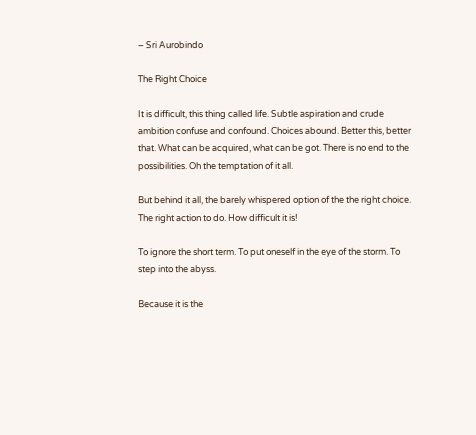– Sri Aurobindo

The Right Choice

It is difficult, this thing called life. Subtle aspiration and crude ambition confuse and confound. Choices abound. Better this, better that. What can be acquired, what can be got. There is no end to the possibilities. Oh the temptation of it all.

But behind it all, the barely whispered option of the the right choice. The right action to do. How difficult it is!

To ignore the short term. To put oneself in the eye of the storm. To step into the abyss.

Because it is the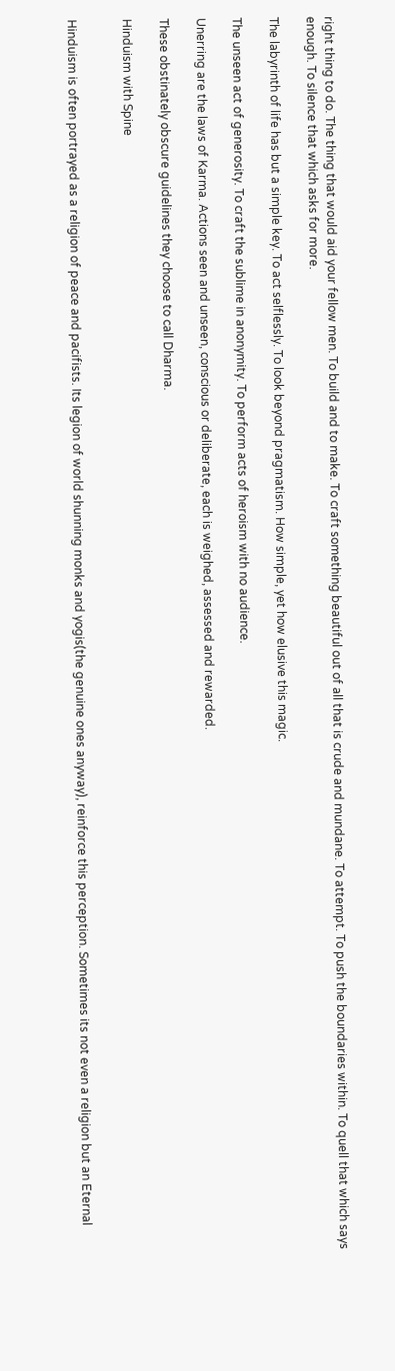right thing to do. The thing that would aid your fellow men. To build and to make. To craft something beautiful out of all that is crude and mundane. To attempt. To push the boundaries within. To quell that which says enough. To silence that which asks for more.

The labyrinth of life has but a simple key. To act selflessly. To look beyond pragmatism. How simple, yet how elusive this magic.

The unseen act of generosity. To craft the sublime in anonymity. To perform acts of heroism with no audience.

Unerring are the laws of Karma. Actions seen and unseen, conscious or deliberate, each is weighed, assessed and rewarded.

These obstinately obscure guidelines they choose to call Dharma.

Hinduism with Spine


Hinduism is often portrayed as a religion of peace and pacifists. Its legion of world shunning monks and yogis(the genuine ones anyway), reinforce this perception. Sometimes its not even a religion but an Eternal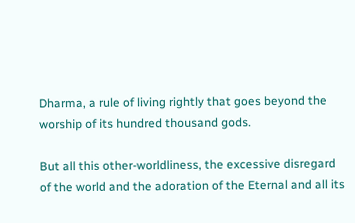Dharma, a rule of living rightly that goes beyond the worship of its hundred thousand gods.

But all this other-worldliness, the excessive disregard of the world and the adoration of the Eternal and all its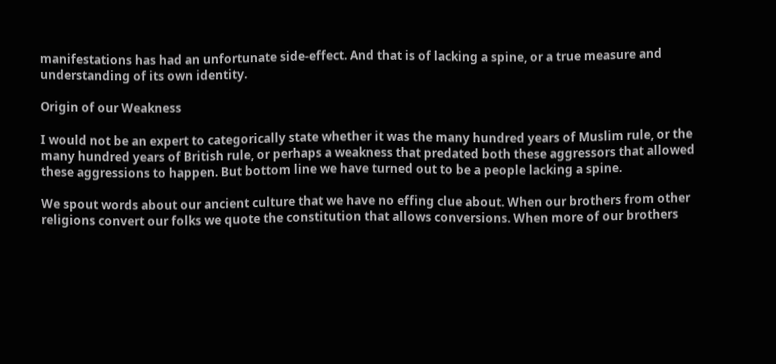manifestations has had an unfortunate side-effect. And that is of lacking a spine, or a true measure and understanding of its own identity.

Origin of our Weakness

I would not be an expert to categorically state whether it was the many hundred years of Muslim rule, or the many hundred years of British rule, or perhaps a weakness that predated both these aggressors that allowed these aggressions to happen. But bottom line we have turned out to be a people lacking a spine.

We spout words about our ancient culture that we have no effing clue about. When our brothers from other religions convert our folks we quote the constitution that allows conversions. When more of our brothers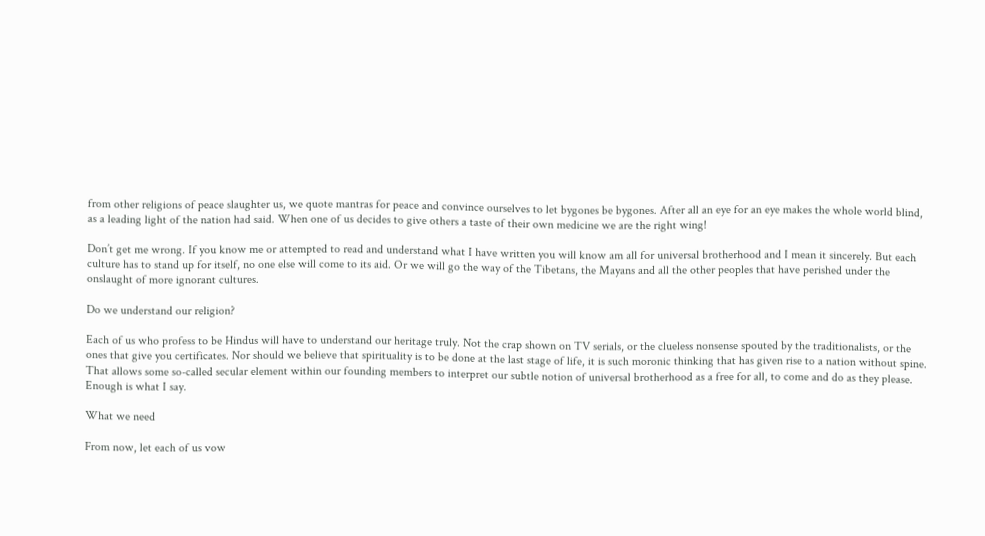from other religions of peace slaughter us, we quote mantras for peace and convince ourselves to let bygones be bygones. After all an eye for an eye makes the whole world blind, as a leading light of the nation had said. When one of us decides to give others a taste of their own medicine we are the right wing!

Don’t get me wrong. If you know me or attempted to read and understand what I have written you will know am all for universal brotherhood and I mean it sincerely. But each culture has to stand up for itself, no one else will come to its aid. Or we will go the way of the Tibetans, the Mayans and all the other peoples that have perished under the onslaught of more ignorant cultures.

Do we understand our religion?

Each of us who profess to be Hindus will have to understand our heritage truly. Not the crap shown on TV serials, or the clueless nonsense spouted by the traditionalists, or the ones that give you certificates. Nor should we believe that spirituality is to be done at the last stage of life, it is such moronic thinking that has given rise to a nation without spine. That allows some so-called secular element within our founding members to interpret our subtle notion of universal brotherhood as a free for all, to come and do as they please. Enough is what I say.

What we need

From now, let each of us vow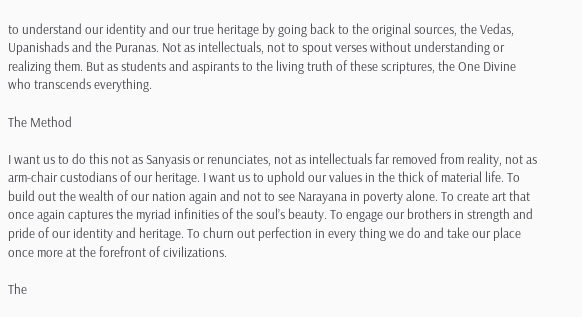to understand our identity and our true heritage by going back to the original sources, the Vedas, Upanishads and the Puranas. Not as intellectuals, not to spout verses without understanding or realizing them. But as students and aspirants to the living truth of these scriptures, the One Divine who transcends everything.

The Method

I want us to do this not as Sanyasis or renunciates, not as intellectuals far removed from reality, not as arm-chair custodians of our heritage. I want us to uphold our values in the thick of material life. To build out the wealth of our nation again and not to see Narayana in poverty alone. To create art that once again captures the myriad infinities of the soul’s beauty. To engage our brothers in strength and pride of our identity and heritage. To churn out perfection in every thing we do and take our place once more at the forefront of civilizations.

The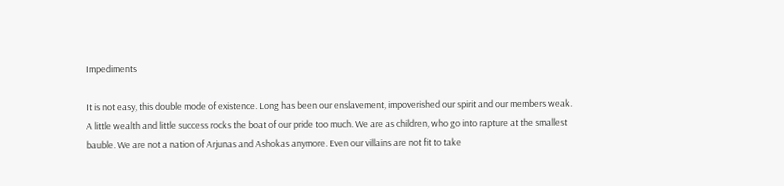Impediments

It is not easy, this double mode of existence. Long has been our enslavement, impoverished our spirit and our members weak. A little wealth and little success rocks the boat of our pride too much. We are as children, who go into rapture at the smallest bauble. We are not a nation of Arjunas and Ashokas anymore. Even our villains are not fit to take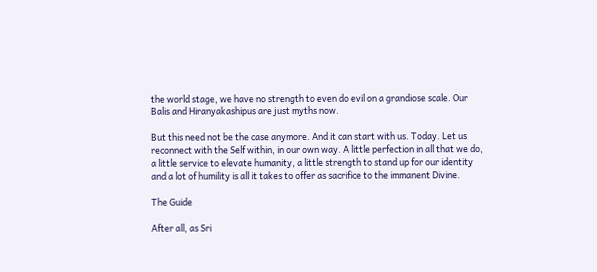the world stage, we have no strength to even do evil on a grandiose scale. Our Balis and Hiranyakashipus are just myths now.

But this need not be the case anymore. And it can start with us. Today. Let us reconnect with the Self within, in our own way. A little perfection in all that we do, a little service to elevate humanity, a little strength to stand up for our identity and a lot of humility is all it takes to offer as sacrifice to the immanent Divine.

The Guide

After all, as Sri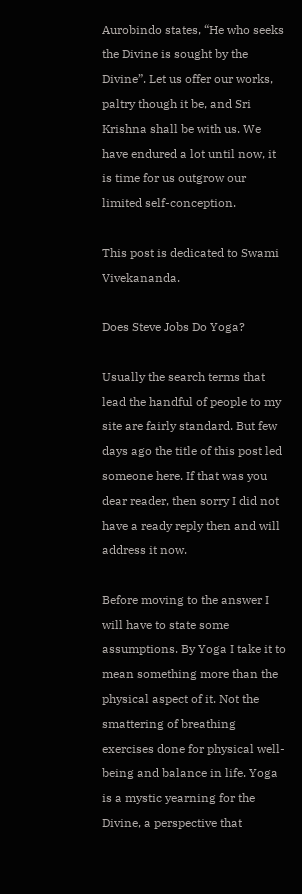Aurobindo states, “He who seeks the Divine is sought by the Divine”. Let us offer our works, paltry though it be, and Sri Krishna shall be with us. We have endured a lot until now, it is time for us outgrow our limited self-conception.

This post is dedicated to Swami Vivekananda.

Does Steve Jobs Do Yoga?

Usually the search terms that lead the handful of people to my site are fairly standard. But few days ago the title of this post led someone here. If that was you dear reader, then sorry I did not have a ready reply then and will address it now.

Before moving to the answer I will have to state some assumptions. By Yoga I take it to mean something more than the physical aspect of it. Not the smattering of breathing exercises done for physical well-being and balance in life. Yoga is a mystic yearning for the Divine, a perspective that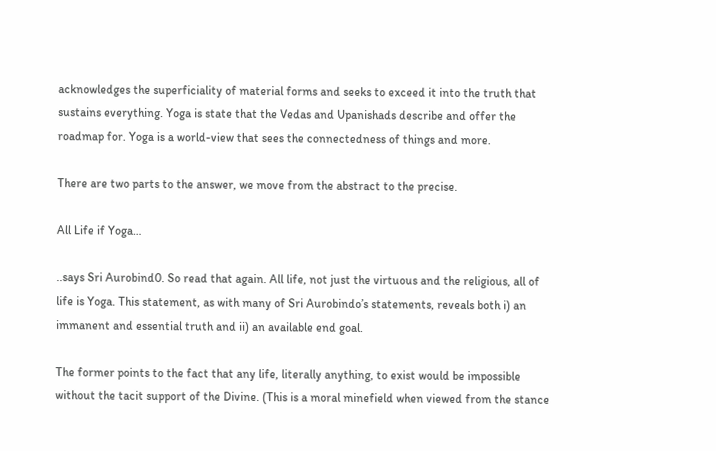acknowledges the superficiality of material forms and seeks to exceed it into the truth that sustains everything. Yoga is state that the Vedas and Upanishads describe and offer the roadmap for. Yoga is a world-view that sees the connectedness of things and more.

There are two parts to the answer, we move from the abstract to the precise.

All Life if Yoga…

..says Sri Aurobind0. So read that again. All life, not just the virtuous and the religious, all of life is Yoga. This statement, as with many of Sri Aurobindo’s statements, reveals both i) an immanent and essential truth and ii) an available end goal.

The former points to the fact that any life, literally anything, to exist would be impossible without the tacit support of the Divine. (This is a moral minefield when viewed from the stance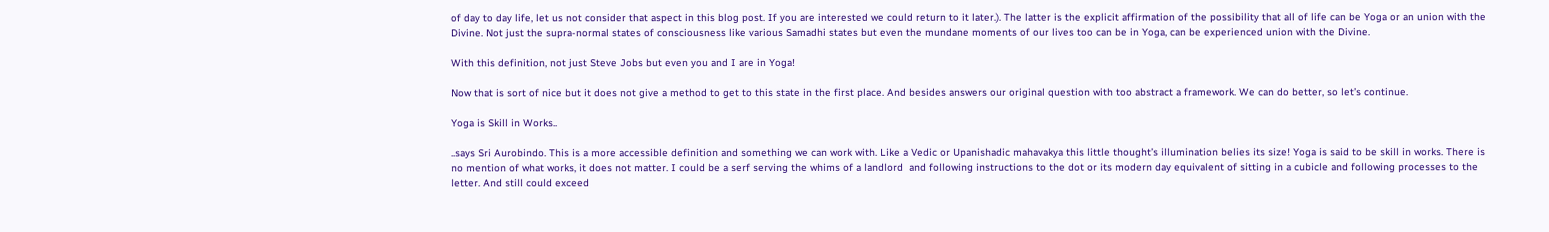of day to day life, let us not consider that aspect in this blog post. If you are interested we could return to it later.). The latter is the explicit affirmation of the possibility that all of life can be Yoga or an union with the Divine. Not just the supra-normal states of consciousness like various Samadhi states but even the mundane moments of our lives too can be in Yoga, can be experienced union with the Divine.

With this definition, not just Steve Jobs but even you and I are in Yoga!

Now that is sort of nice but it does not give a method to get to this state in the first place. And besides answers our original question with too abstract a framework. We can do better, so let’s continue.

Yoga is Skill in Works..

..says Sri Aurobindo. This is a more accessible definition and something we can work with. Like a Vedic or Upanishadic mahavakya this little thought’s illumination belies its size! Yoga is said to be skill in works. There is no mention of what works, it does not matter. I could be a serf serving the whims of a landlord  and following instructions to the dot or its modern day equivalent of sitting in a cubicle and following processes to the letter. And still could exceed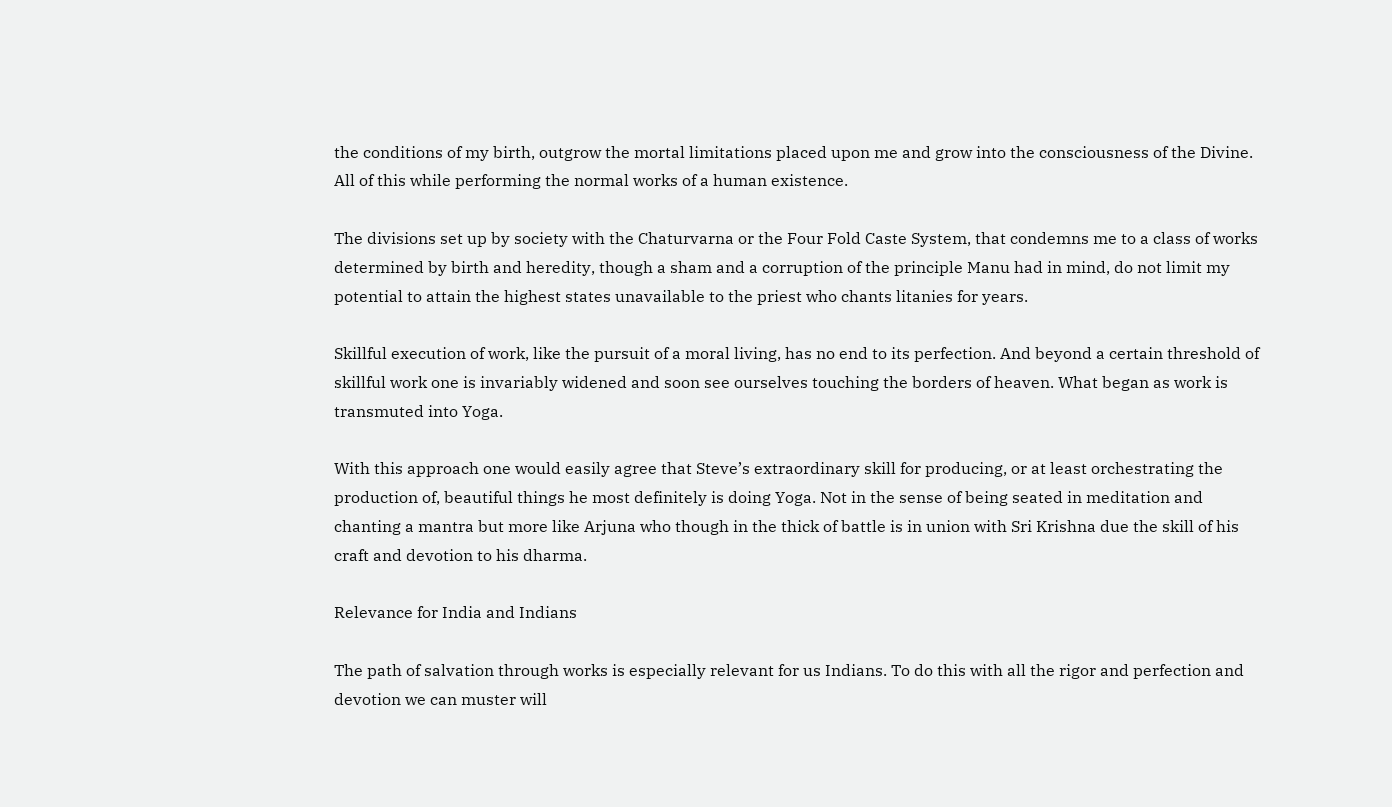the conditions of my birth, outgrow the mortal limitations placed upon me and grow into the consciousness of the Divine. All of this while performing the normal works of a human existence.

The divisions set up by society with the Chaturvarna or the Four Fold Caste System, that condemns me to a class of works determined by birth and heredity, though a sham and a corruption of the principle Manu had in mind, do not limit my potential to attain the highest states unavailable to the priest who chants litanies for years.

Skillful execution of work, like the pursuit of a moral living, has no end to its perfection. And beyond a certain threshold of skillful work one is invariably widened and soon see ourselves touching the borders of heaven. What began as work is transmuted into Yoga.

With this approach one would easily agree that Steve’s extraordinary skill for producing, or at least orchestrating the production of, beautiful things he most definitely is doing Yoga. Not in the sense of being seated in meditation and chanting a mantra but more like Arjuna who though in the thick of battle is in union with Sri Krishna due the skill of his craft and devotion to his dharma.

Relevance for India and Indians

The path of salvation through works is especially relevant for us Indians. To do this with all the rigor and perfection and devotion we can muster will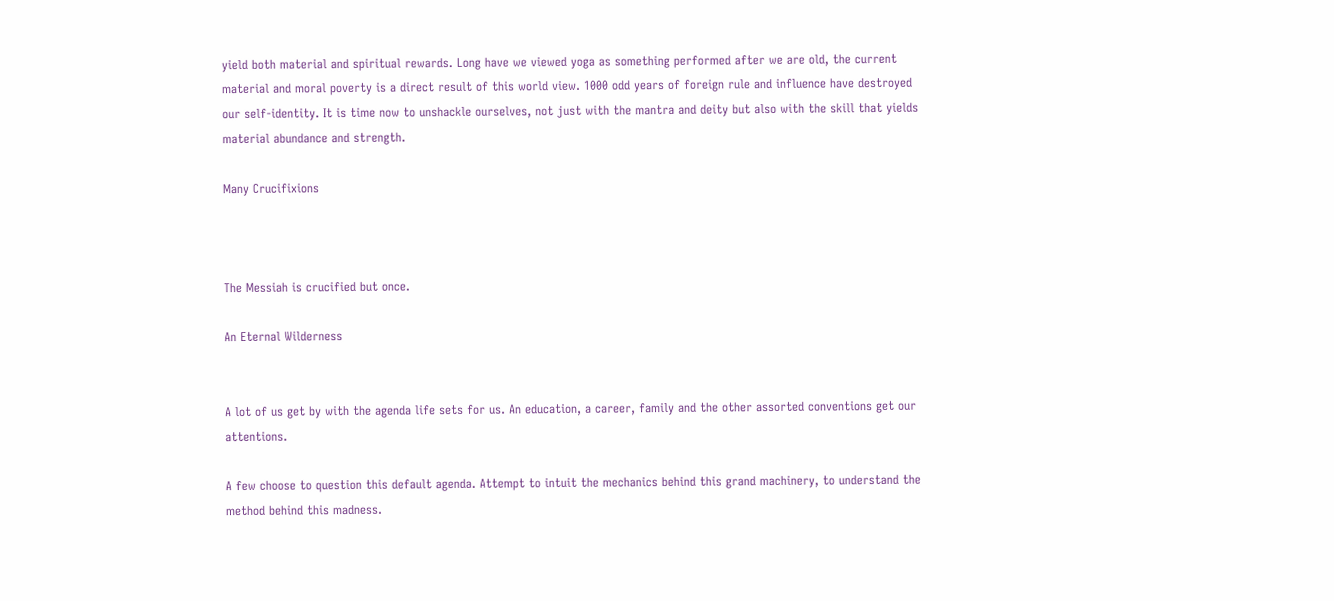yield both material and spiritual rewards. Long have we viewed yoga as something performed after we are old, the current material and moral poverty is a direct result of this world view. 1000 odd years of foreign rule and influence have destroyed our self-identity. It is time now to unshackle ourselves, not just with the mantra and deity but also with the skill that yields material abundance and strength.

Many Crucifixions



The Messiah is crucified but once.

An Eternal Wilderness


A lot of us get by with the agenda life sets for us. An education, a career, family and the other assorted conventions get our attentions.

A few choose to question this default agenda. Attempt to intuit the mechanics behind this grand machinery, to understand the method behind this madness.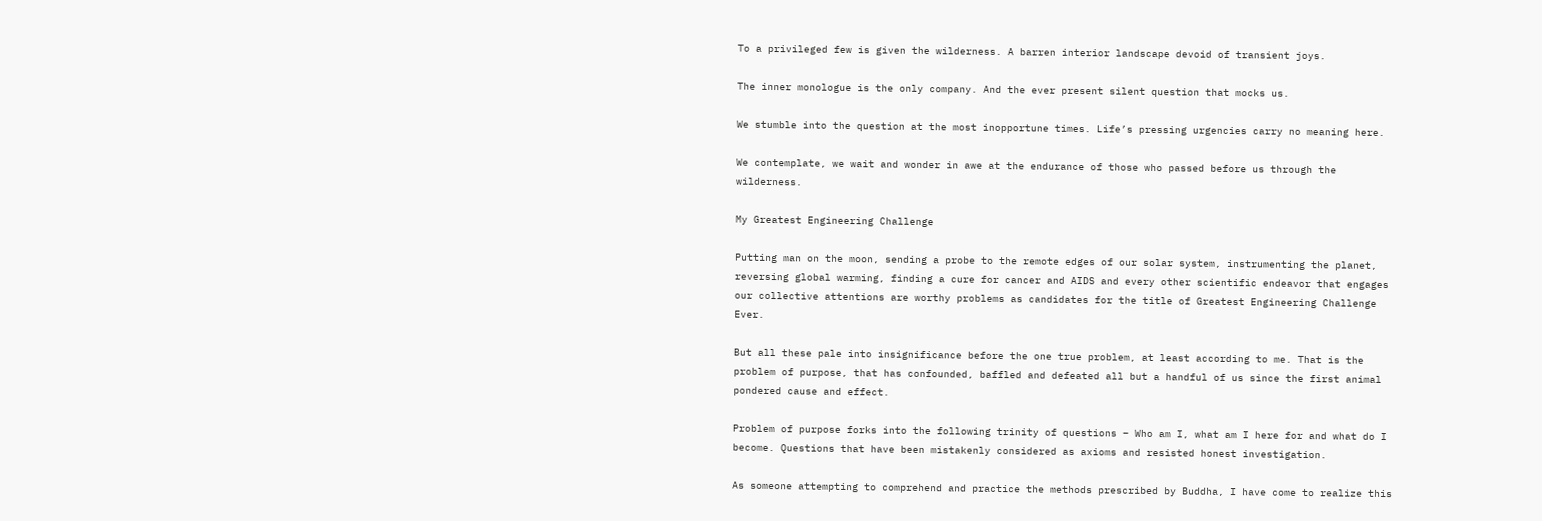To a privileged few is given the wilderness. A barren interior landscape devoid of transient joys.

The inner monologue is the only company. And the ever present silent question that mocks us.

We stumble into the question at the most inopportune times. Life’s pressing urgencies carry no meaning here.

We contemplate, we wait and wonder in awe at the endurance of those who passed before us through the wilderness.

My Greatest Engineering Challenge

Putting man on the moon, sending a probe to the remote edges of our solar system, instrumenting the planet, reversing global warming, finding a cure for cancer and AIDS and every other scientific endeavor that engages our collective attentions are worthy problems as candidates for the title of Greatest Engineering Challenge Ever.

But all these pale into insignificance before the one true problem, at least according to me. That is the problem of purpose, that has confounded, baffled and defeated all but a handful of us since the first animal pondered cause and effect.

Problem of purpose forks into the following trinity of questions – Who am I, what am I here for and what do I become. Questions that have been mistakenly considered as axioms and resisted honest investigation.

As someone attempting to comprehend and practice the methods prescribed by Buddha, I have come to realize this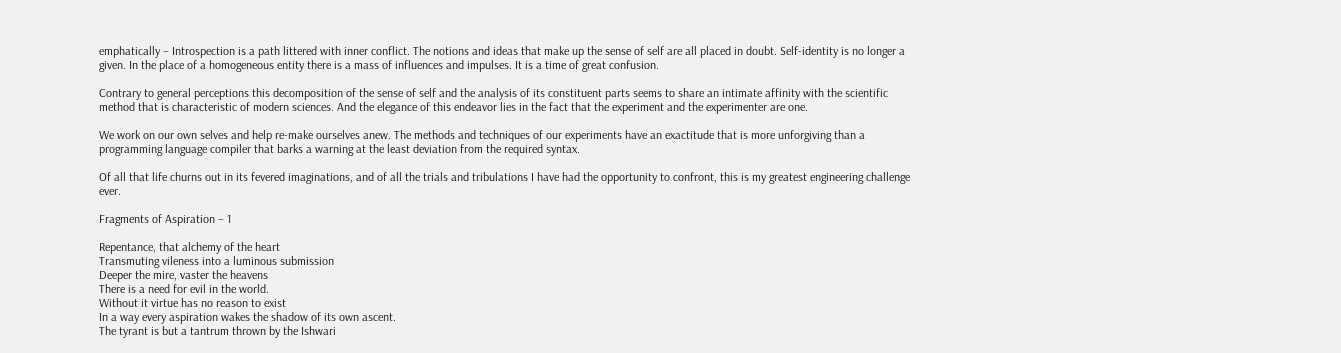emphatically – Introspection is a path littered with inner conflict. The notions and ideas that make up the sense of self are all placed in doubt. Self-identity is no longer a given. In the place of a homogeneous entity there is a mass of influences and impulses. It is a time of great confusion.

Contrary to general perceptions this decomposition of the sense of self and the analysis of its constituent parts seems to share an intimate affinity with the scientific method that is characteristic of modern sciences. And the elegance of this endeavor lies in the fact that the experiment and the experimenter are one.

We work on our own selves and help re-make ourselves anew. The methods and techniques of our experiments have an exactitude that is more unforgiving than a programming language compiler that barks a warning at the least deviation from the required syntax.

Of all that life churns out in its fevered imaginations, and of all the trials and tribulations I have had the opportunity to confront, this is my greatest engineering challenge ever.

Fragments of Aspiration – 1

Repentance, that alchemy of the heart
Transmuting vileness into a luminous submission
Deeper the mire, vaster the heavens
There is a need for evil in the world.
Without it virtue has no reason to exist
In a way every aspiration wakes the shadow of its own ascent.
The tyrant is but a tantrum thrown by the Ishwari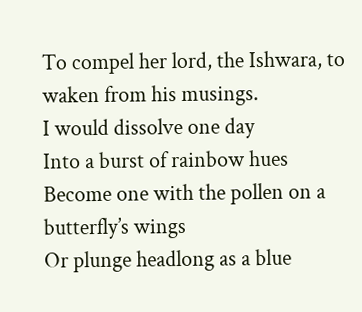To compel her lord, the Ishwara, to waken from his musings.
I would dissolve one day
Into a burst of rainbow hues
Become one with the pollen on a butterfly’s wings
Or plunge headlong as a blue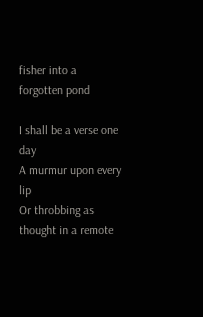fisher into a forgotten pond

I shall be a verse one day
A murmur upon every lip
Or throbbing as thought in a remote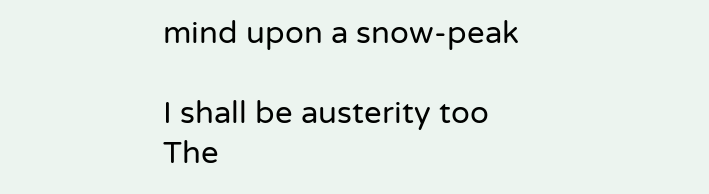mind upon a snow-peak

I shall be austerity too
The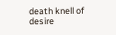death knell of desire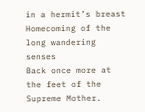in a hermit’s breast
Homecoming of the long wandering senses
Back once more at the feet of the Supreme Mother.